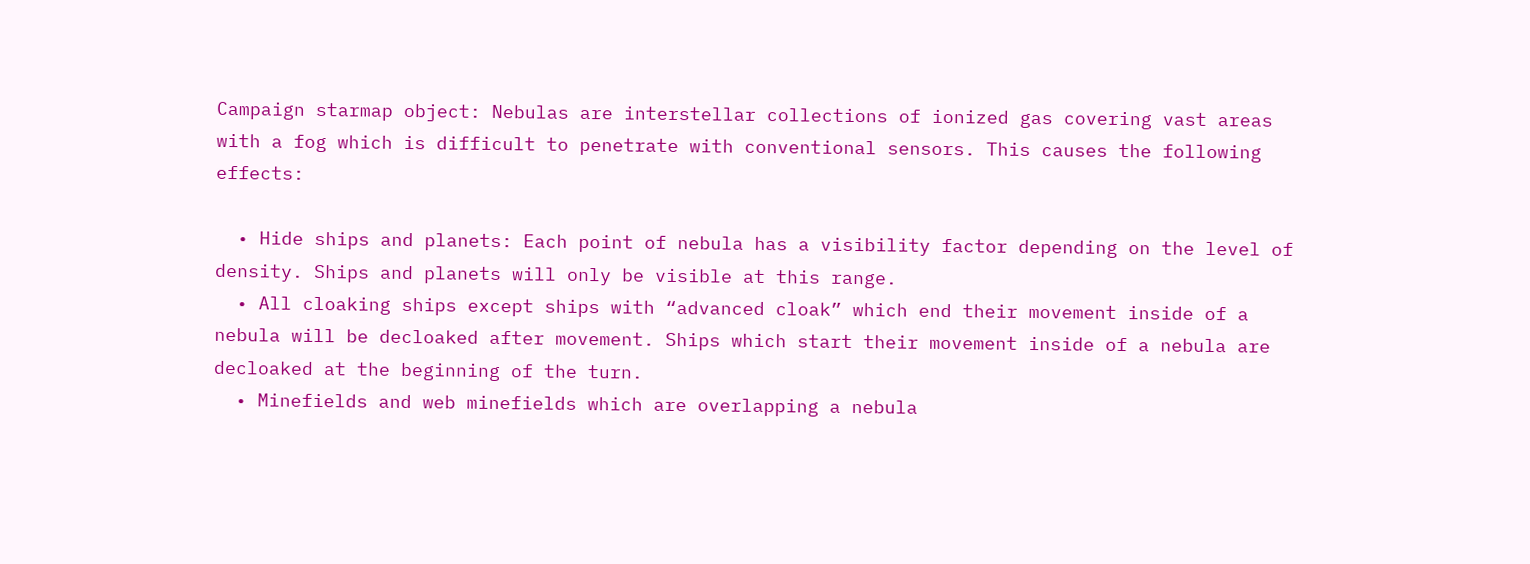Campaign starmap object: Nebulas are interstellar collections of ionized gas covering vast areas with a fog which is difficult to penetrate with conventional sensors. This causes the following effects:

  • Hide ships and planets: Each point of nebula has a visibility factor depending on the level of density. Ships and planets will only be visible at this range.
  • All cloaking ships except ships with “advanced cloak” which end their movement inside of a nebula will be decloaked after movement. Ships which start their movement inside of a nebula are decloaked at the beginning of the turn.
  • Minefields and web minefields which are overlapping a nebula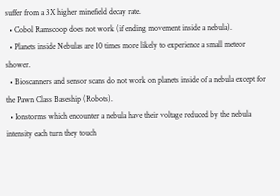suffer from a 3X higher minefield decay rate.
  • Cobol Ramscoop does not work (if ending movement inside a nebula).
  • Planets inside Nebulas are 10 times more likely to experience a small meteor shower.
  • Bioscanners and sensor scans do not work on planets inside of a nebula except for the Pawn Class Baseship (Robots).
  • Ionstorms which encounter a nebula have their voltage reduced by the nebula intensity each turn they touch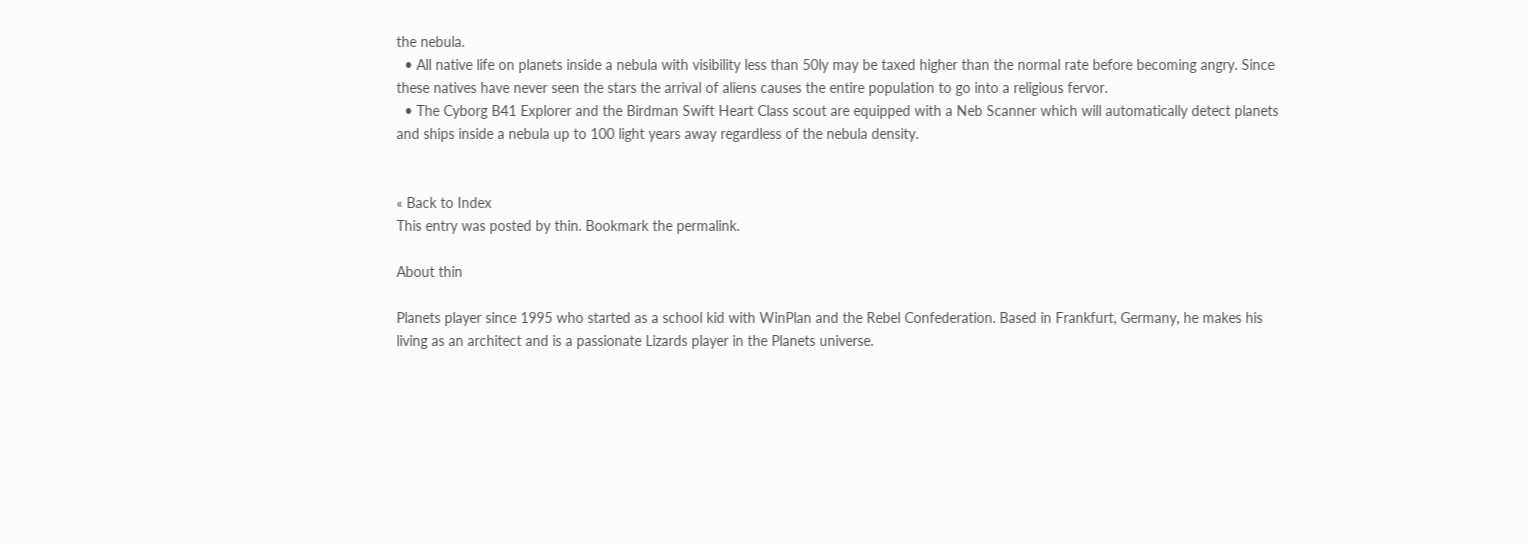the nebula.
  • All native life on planets inside a nebula with visibility less than 50ly may be taxed higher than the normal rate before becoming angry. Since these natives have never seen the stars the arrival of aliens causes the entire population to go into a religious fervor.
  • The Cyborg B41 Explorer and the Birdman Swift Heart Class scout are equipped with a Neb Scanner which will automatically detect planets and ships inside a nebula up to 100 light years away regardless of the nebula density.


« Back to Index
This entry was posted by thin. Bookmark the permalink.

About thin

Planets player since 1995 who started as a school kid with WinPlan and the Rebel Confederation. Based in Frankfurt, Germany, he makes his living as an architect and is a passionate Lizards player in the Planets universe.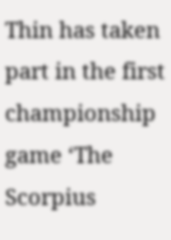Thin has taken part in the first championship game ‘The Scorpius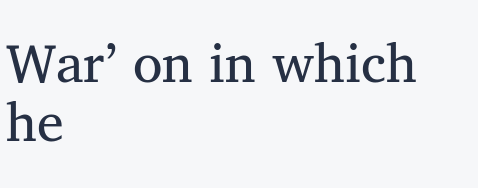War’ on in which he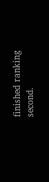finished ranking second.